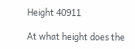Height 40911

At what height does the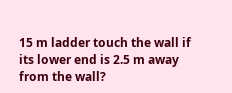15 m ladder touch the wall if its lower end is 2.5 m away from the wall?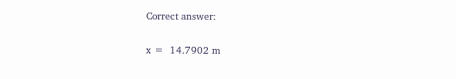Correct answer:

x =  14.7902 m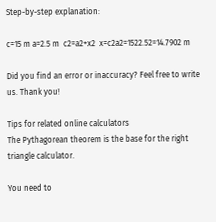Step-by-step explanation:

c=15 m a=2.5 m  c2=a2+x2  x=c2a2=1522.52=14.7902 m

Did you find an error or inaccuracy? Feel free to write us. Thank you!

Tips for related online calculators
The Pythagorean theorem is the base for the right triangle calculator.

You need to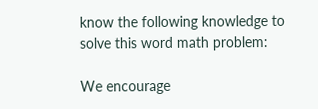know the following knowledge to solve this word math problem:

We encourage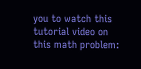you to watch this tutorial video on this math problem: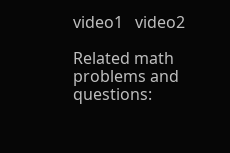video1   video2

Related math problems and questions: